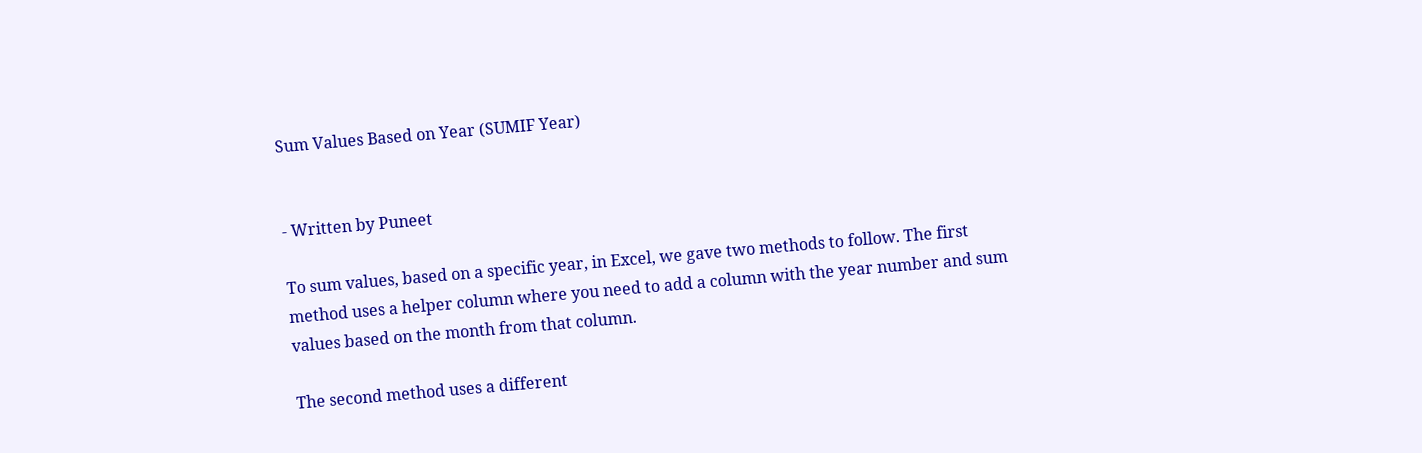Sum Values Based on Year (SUMIF Year)


- Written by Puneet

To sum values, based on a specific year, in Excel, we gave two methods to follow. The first method uses a helper column where you need to add a column with the year number and sum values based on the month from that column.

The second method uses a different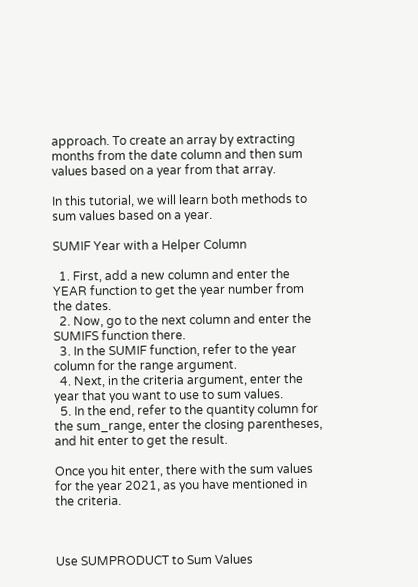approach. To create an array by extracting months from the date column and then sum values based on a year from that array.

In this tutorial, we will learn both methods to sum values based on a year.

SUMIF Year with a Helper Column

  1. First, add a new column and enter the YEAR function to get the year number from the dates.
  2. Now, go to the next column and enter the SUMIFS function there.
  3. In the SUMIF function, refer to the year column for the range argument.
  4. Next, in the criteria argument, enter the year that you want to use to sum values.
  5. In the end, refer to the quantity column for the sum_range, enter the closing parentheses, and hit enter to get the result.

Once you hit enter, there with the sum values for the year 2021, as you have mentioned in the criteria.



Use SUMPRODUCT to Sum Values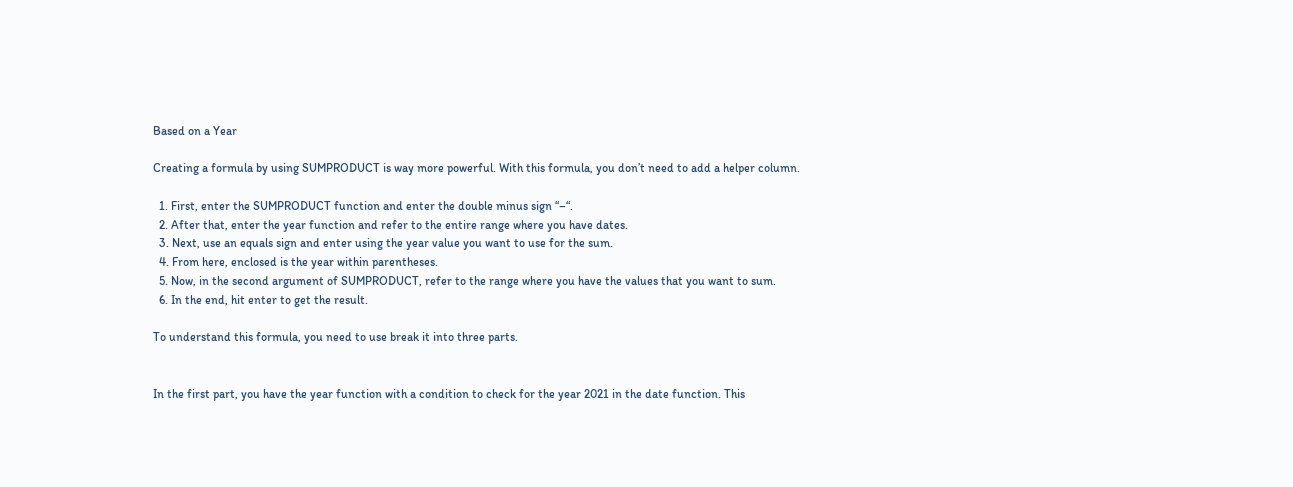Based on a Year

Creating a formula by using SUMPRODUCT is way more powerful. With this formula, you don’t need to add a helper column.

  1. First, enter the SUMPRODUCT function and enter the double minus sign “–“.
  2. After that, enter the year function and refer to the entire range where you have dates.
  3. Next, use an equals sign and enter using the year value you want to use for the sum.
  4. From here, enclosed is the year within parentheses.
  5. Now, in the second argument of SUMPRODUCT, refer to the range where you have the values that you want to sum.
  6. In the end, hit enter to get the result.

To understand this formula, you need to use break it into three parts.


In the first part, you have the year function with a condition to check for the year 2021 in the date function. This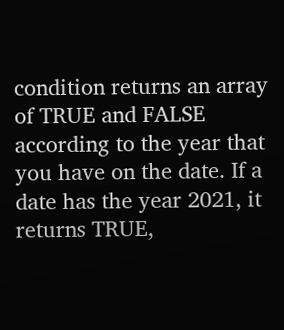condition returns an array of TRUE and FALSE according to the year that you have on the date. If a date has the year 2021, it returns TRUE,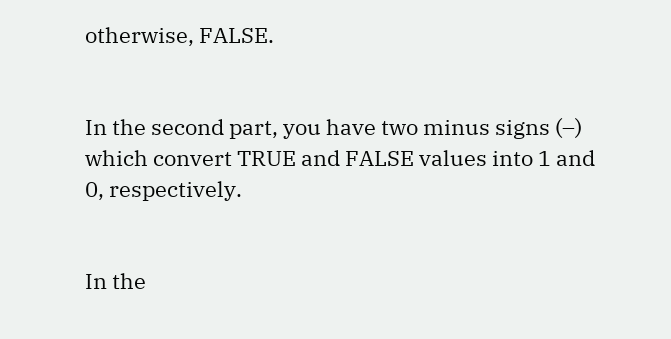otherwise, FALSE.


In the second part, you have two minus signs (–) which convert TRUE and FALSE values into 1 and 0, respectively.


In the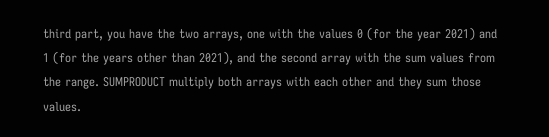third part, you have the two arrays, one with the values 0 (for the year 2021) and 1 (for the years other than 2021), and the second array with the sum values from the range. SUMPRODUCT multiply both arrays with each other and they sum those values.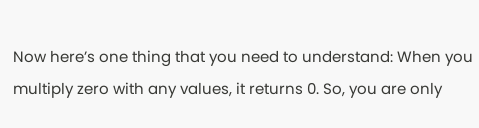Now here’s one thing that you need to understand: When you multiply zero with any values, it returns 0. So, you are only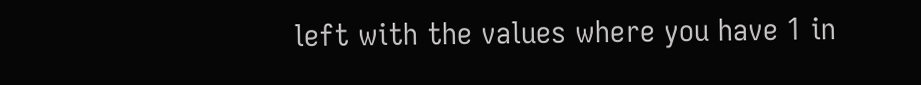left with the values where you have 1 in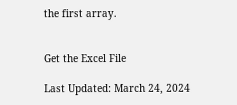the first array.


Get the Excel File

Last Updated: March 24, 2024